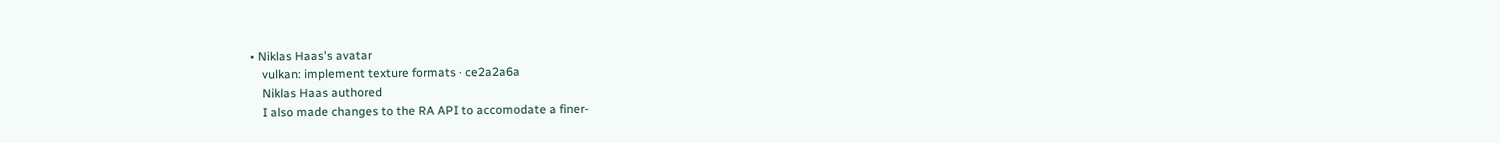• Niklas Haas's avatar
    vulkan: implement texture formats · ce2a2a6a
    Niklas Haas authored
    I also made changes to the RA API to accomodate a finer-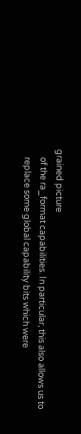grained picture
    of the ra_format capabilities. In particular, this also allows us to
    replace some global capability bits which were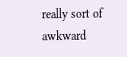really sort of awkward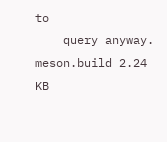to
    query anyway.
meson.build 2.24 KB